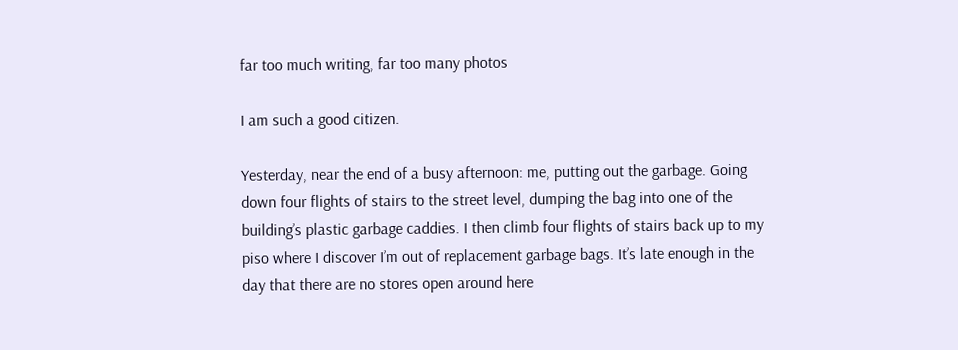far too much writing, far too many photos

I am such a good citizen.

Yesterday, near the end of a busy afternoon: me, putting out the garbage. Going down four flights of stairs to the street level, dumping the bag into one of the building’s plastic garbage caddies. I then climb four flights of stairs back up to my piso where I discover I’m out of replacement garbage bags. It’s late enough in the day that there are no stores open around here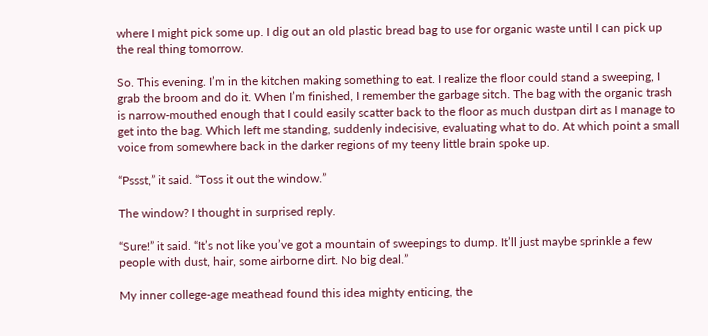where I might pick some up. I dig out an old plastic bread bag to use for organic waste until I can pick up the real thing tomorrow.

So. This evening. I’m in the kitchen making something to eat. I realize the floor could stand a sweeping, I grab the broom and do it. When I’m finished, I remember the garbage sitch. The bag with the organic trash is narrow-mouthed enough that I could easily scatter back to the floor as much dustpan dirt as I manage to get into the bag. Which left me standing, suddenly indecisive, evaluating what to do. At which point a small voice from somewhere back in the darker regions of my teeny little brain spoke up.

“Pssst,” it said. “Toss it out the window.”

The window? I thought in surprised reply.

“Sure!” it said. “It’s not like you’ve got a mountain of sweepings to dump. It’ll just maybe sprinkle a few people with dust, hair, some airborne dirt. No big deal.”

My inner college-age meathead found this idea mighty enticing, the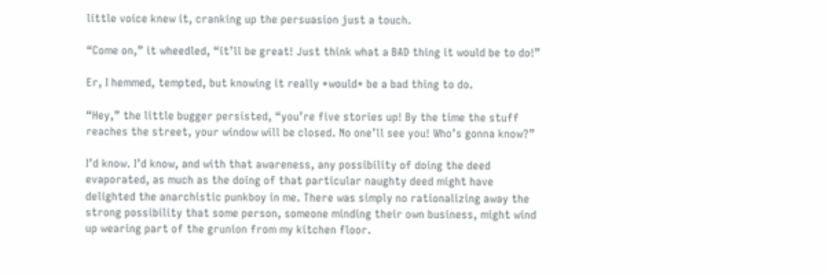little voice knew it, cranking up the persuasion just a touch.

“Come on,” it wheedled, “it’ll be great! Just think what a BAD thing it would be to do!”

Er, I hemmed, tempted, but knowing it really *would* be a bad thing to do.

“Hey,” the little bugger persisted, “you’re five stories up! By the time the stuff reaches the street, your window will be closed. No one’ll see you! Who’s gonna know?”

I’d know. I’d know, and with that awareness, any possibility of doing the deed evaporated, as much as the doing of that particular naughty deed might have delighted the anarchistic punkboy in me. There was simply no rationalizing away the strong possibility that some person, someone minding their own business, might wind up wearing part of the grunion from my kitchen floor.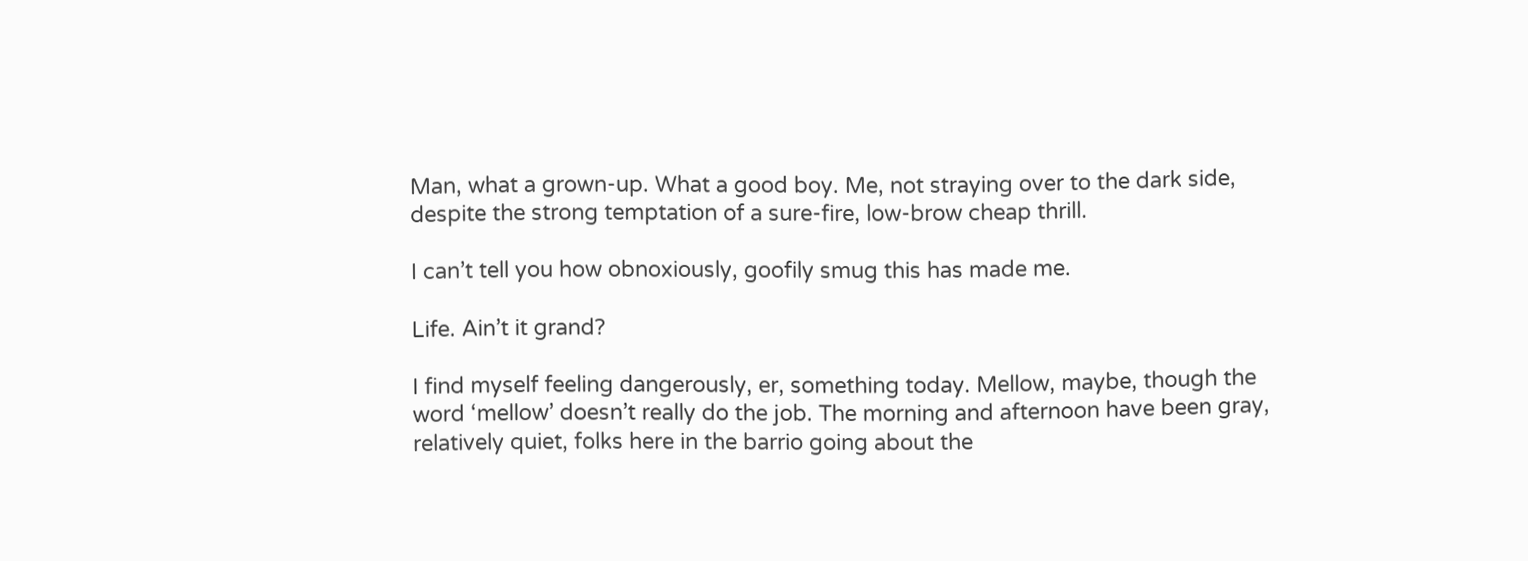Man, what a grown-up. What a good boy. Me, not straying over to the dark side, despite the strong temptation of a sure-fire, low-brow cheap thrill.

I can’t tell you how obnoxiously, goofily smug this has made me.

Life. Ain’t it grand?

I find myself feeling dangerously, er, something today. Mellow, maybe, though the word ‘mellow’ doesn’t really do the job. The morning and afternoon have been gray, relatively quiet, folks here in the barrio going about the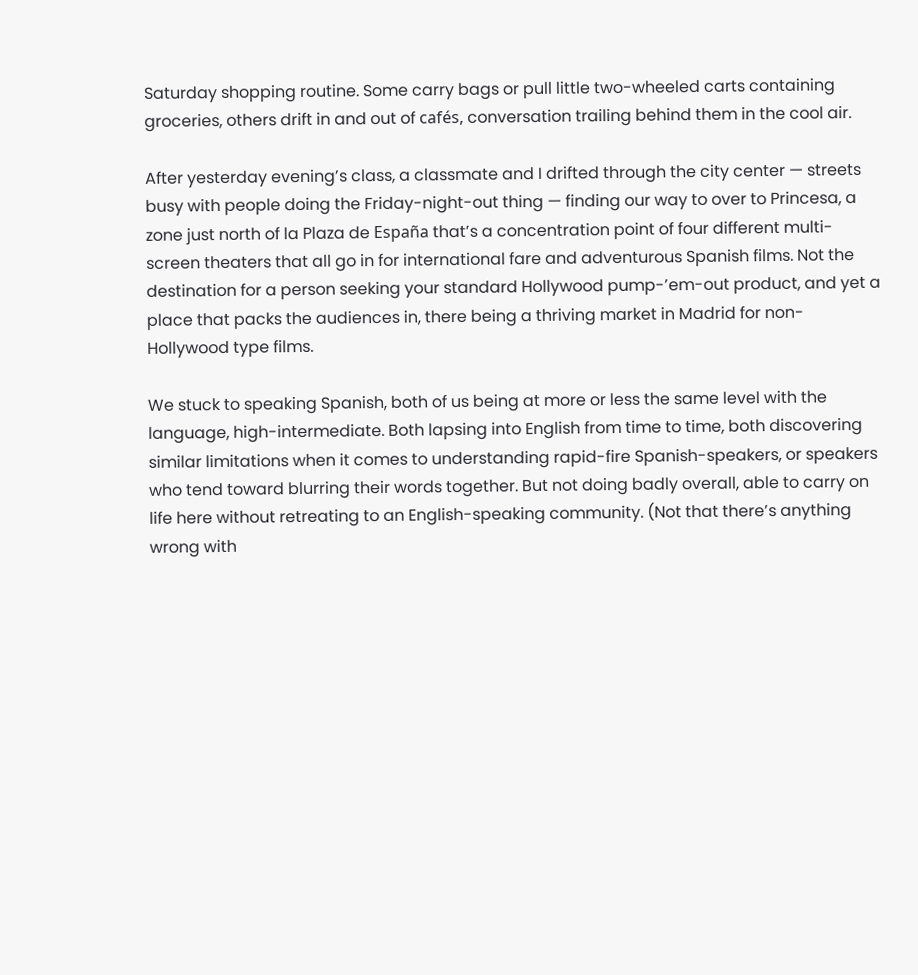Saturday shopping routine. Some carry bags or pull little two-wheeled carts containing groceries, others drift in and out of cafés, conversation trailing behind them in the cool air.

After yesterday evening’s class, a classmate and I drifted through the city center — streets busy with people doing the Friday-night-out thing — finding our way to over to Princesa, a zone just north of la Plaza de España that’s a concentration point of four different multi-screen theaters that all go in for international fare and adventurous Spanish films. Not the destination for a person seeking your standard Hollywood pump-’em-out product, and yet a place that packs the audiences in, there being a thriving market in Madrid for non-Hollywood type films.

We stuck to speaking Spanish, both of us being at more or less the same level with the language, high-intermediate. Both lapsing into English from time to time, both discovering similar limitations when it comes to understanding rapid-fire Spanish-speakers, or speakers who tend toward blurring their words together. But not doing badly overall, able to carry on life here without retreating to an English-speaking community. (Not that there’s anything wrong with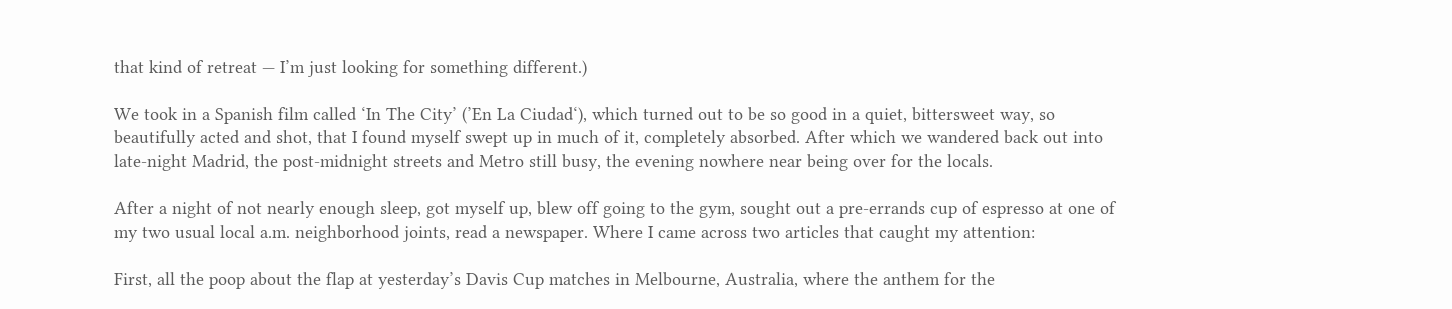that kind of retreat — I’m just looking for something different.)

We took in a Spanish film called ‘In The City’ (’En La Ciudad‘), which turned out to be so good in a quiet, bittersweet way, so beautifully acted and shot, that I found myself swept up in much of it, completely absorbed. After which we wandered back out into late-night Madrid, the post-midnight streets and Metro still busy, the evening nowhere near being over for the locals.

After a night of not nearly enough sleep, got myself up, blew off going to the gym, sought out a pre-errands cup of espresso at one of my two usual local a.m. neighborhood joints, read a newspaper. Where I came across two articles that caught my attention:

First, all the poop about the flap at yesterday’s Davis Cup matches in Melbourne, Australia, where the anthem for the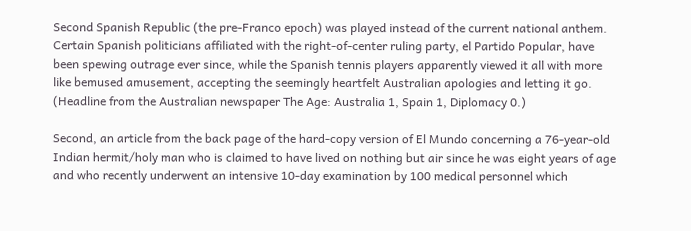Second Spanish Republic (the pre-Franco epoch) was played instead of the current national anthem. Certain Spanish politicians affiliated with the right-of-center ruling party, el Partido Popular, have been spewing outrage ever since, while the Spanish tennis players apparently viewed it all with more like bemused amusement, accepting the seemingly heartfelt Australian apologies and letting it go. (Headline from the Australian newspaper The Age: Australia 1, Spain 1, Diplomacy 0.)

Second, an article from the back page of the hard-copy version of El Mundo concerning a 76-year-old Indian hermit/holy man who is claimed to have lived on nothing but air since he was eight years of age and who recently underwent an intensive 10-day examination by 100 medical personnel which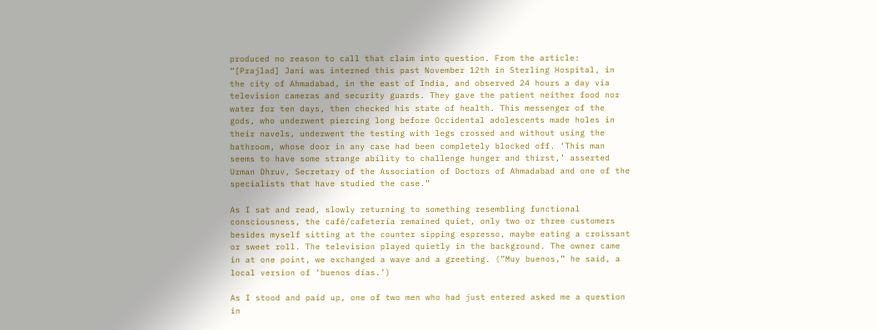produced no reason to call that claim into question. From the article: “[Prajlad] Jani was interned this past November 12th in Sterling Hospital, in the city of Ahmadabad, in the east of India, and observed 24 hours a day via television cameras and security guards. They gave the patient neither food nor water for ten days, then checked his state of health. This messenger of the gods, who underwent piercing long before Occidental adolescents made holes in their navels, underwent the testing with legs crossed and without using the bathroom, whose door in any case had been completely blocked off. ‘This man seems to have some strange ability to challenge hunger and thirst,’ asserted Urman Dhruv, Secretary of the Association of Doctors of Ahmadabad and one of the specialists that have studied the case.”

As I sat and read, slowly returning to something resembling functional consciousness, the café/cafetería remained quiet, only two or three customers besides myself sitting at the counter sipping espresso, maybe eating a croissant or sweet roll. The television played quietly in the background. The owner came in at one point, we exchanged a wave and a greeting. (”Muy buenos,” he said, a local version of ‘buenos días.’)

As I stood and paid up, one of two men who had just entered asked me a question in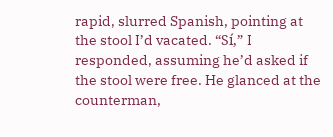rapid, slurred Spanish, pointing at the stool I’d vacated. “Sí,” I responded, assuming he’d asked if the stool were free. He glanced at the counterman,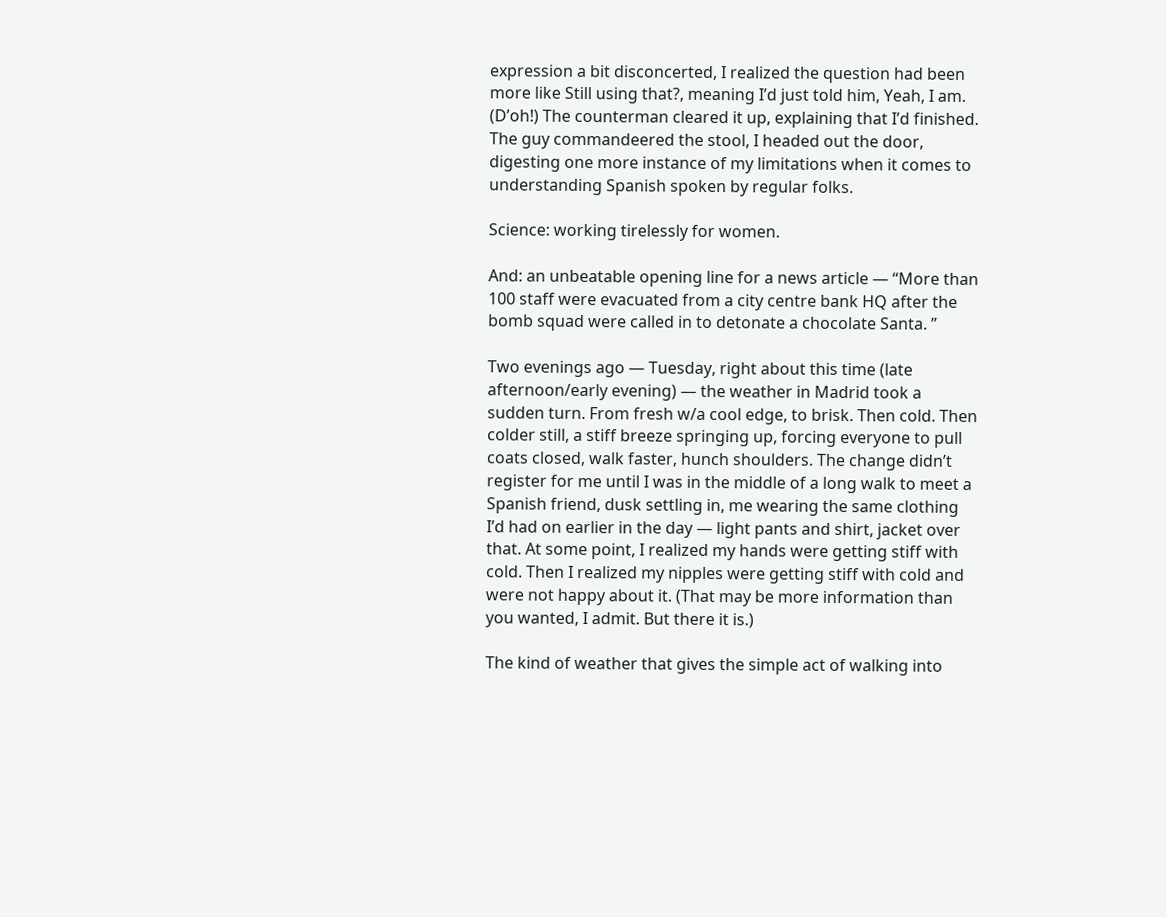expression a bit disconcerted, I realized the question had been more like Still using that?, meaning I’d just told him, Yeah, I am. (D’oh!) The counterman cleared it up, explaining that I’d finished. The guy commandeered the stool, I headed out the door, digesting one more instance of my limitations when it comes to understanding Spanish spoken by regular folks.

Science: working tirelessly for women.

And: an unbeatable opening line for a news article — “More than 100 staff were evacuated from a city centre bank HQ after the bomb squad were called in to detonate a chocolate Santa. ”

Two evenings ago — Tuesday, right about this time (late afternoon/early evening) — the weather in Madrid took a sudden turn. From fresh w/a cool edge, to brisk. Then cold. Then colder still, a stiff breeze springing up, forcing everyone to pull coats closed, walk faster, hunch shoulders. The change didn’t register for me until I was in the middle of a long walk to meet a Spanish friend, dusk settling in, me wearing the same clothing I’d had on earlier in the day — light pants and shirt, jacket over that. At some point, I realized my hands were getting stiff with cold. Then I realized my nipples were getting stiff with cold and were not happy about it. (That may be more information than you wanted, I admit. But there it is.)

The kind of weather that gives the simple act of walking into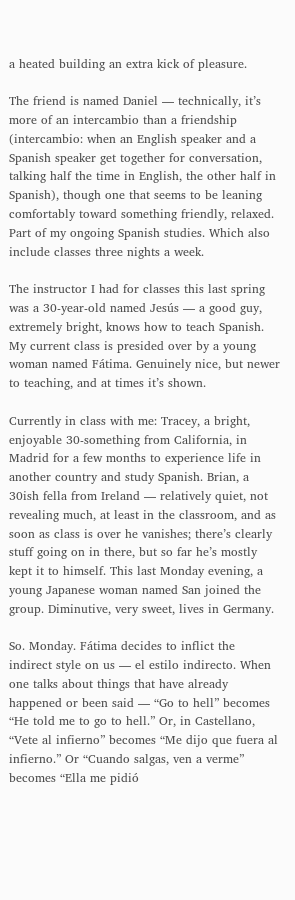a heated building an extra kick of pleasure.

The friend is named Daniel — technically, it’s more of an intercambio than a friendship (intercambio: when an English speaker and a Spanish speaker get together for conversation, talking half the time in English, the other half in Spanish), though one that seems to be leaning comfortably toward something friendly, relaxed. Part of my ongoing Spanish studies. Which also include classes three nights a week.

The instructor I had for classes this last spring was a 30-year-old named Jesús — a good guy, extremely bright, knows how to teach Spanish. My current class is presided over by a young woman named Fátima. Genuinely nice, but newer to teaching, and at times it’s shown.

Currently in class with me: Tracey, a bright, enjoyable 30-something from California, in Madrid for a few months to experience life in another country and study Spanish. Brian, a 30ish fella from Ireland — relatively quiet, not revealing much, at least in the classroom, and as soon as class is over he vanishes; there’s clearly stuff going on in there, but so far he’s mostly kept it to himself. This last Monday evening, a young Japanese woman named San joined the group. Diminutive, very sweet, lives in Germany.

So. Monday. Fátima decides to inflict the indirect style on us — el estilo indirecto. When one talks about things that have already happened or been said — “Go to hell” becomes “He told me to go to hell.” Or, in Castellano, “Vete al infierno” becomes “Me dijo que fuera al infierno.” Or “Cuando salgas, ven a verme” becomes “Ella me pidió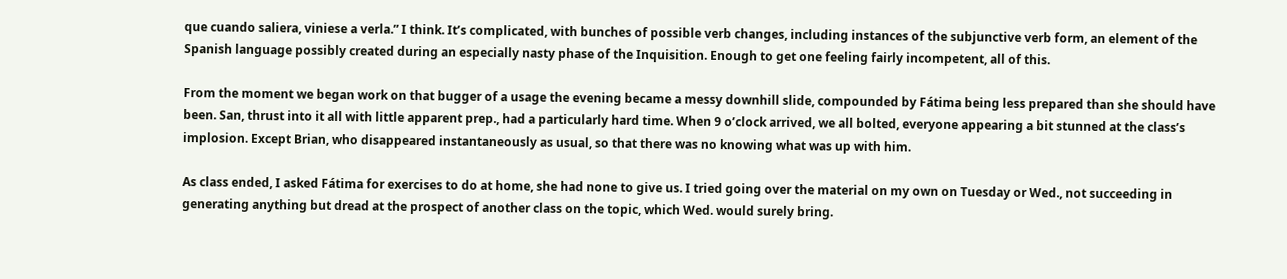que cuando saliera, viniese a verla.” I think. It’s complicated, with bunches of possible verb changes, including instances of the subjunctive verb form, an element of the Spanish language possibly created during an especially nasty phase of the Inquisition. Enough to get one feeling fairly incompetent, all of this.

From the moment we began work on that bugger of a usage the evening became a messy downhill slide, compounded by Fátima being less prepared than she should have been. San, thrust into it all with little apparent prep., had a particularly hard time. When 9 o’clock arrived, we all bolted, everyone appearing a bit stunned at the class’s implosion. Except Brian, who disappeared instantaneously as usual, so that there was no knowing what was up with him.

As class ended, I asked Fátima for exercises to do at home, she had none to give us. I tried going over the material on my own on Tuesday or Wed., not succeeding in generating anything but dread at the prospect of another class on the topic, which Wed. would surely bring.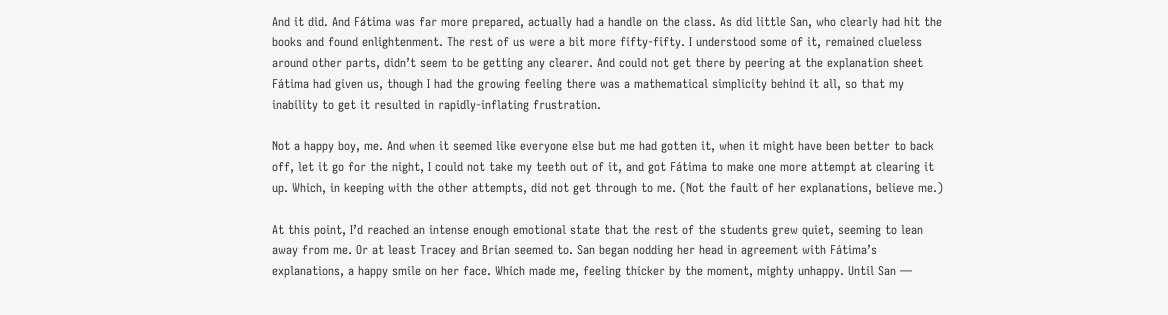And it did. And Fátima was far more prepared, actually had a handle on the class. As did little San, who clearly had hit the books and found enlightenment. The rest of us were a bit more fifty-fifty. I understood some of it, remained clueless around other parts, didn’t seem to be getting any clearer. And could not get there by peering at the explanation sheet Fátima had given us, though I had the growing feeling there was a mathematical simplicity behind it all, so that my inability to get it resulted in rapidly-inflating frustration.

Not a happy boy, me. And when it seemed like everyone else but me had gotten it, when it might have been better to back off, let it go for the night, I could not take my teeth out of it, and got Fátima to make one more attempt at clearing it up. Which, in keeping with the other attempts, did not get through to me. (Not the fault of her explanations, believe me.)

At this point, I’d reached an intense enough emotional state that the rest of the students grew quiet, seeming to lean away from me. Or at least Tracey and Brian seemed to. San began nodding her head in agreement with Fátima’s explanations, a happy smile on her face. Which made me, feeling thicker by the moment, mighty unhappy. Until San —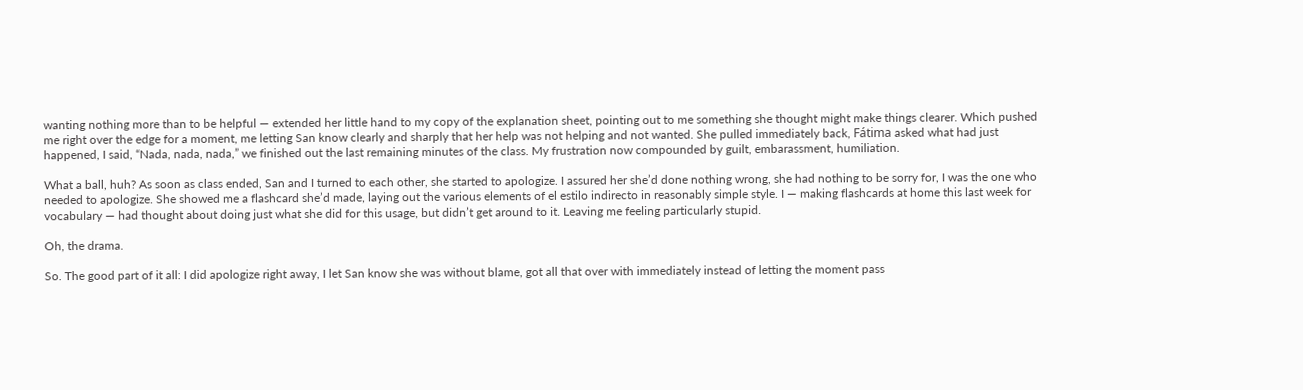wanting nothing more than to be helpful — extended her little hand to my copy of the explanation sheet, pointing out to me something she thought might make things clearer. Which pushed me right over the edge for a moment, me letting San know clearly and sharply that her help was not helping and not wanted. She pulled immediately back, Fátima asked what had just happened, I said, “Nada, nada, nada,” we finished out the last remaining minutes of the class. My frustration now compounded by guilt, embarassment, humiliation.

What a ball, huh? As soon as class ended, San and I turned to each other, she started to apologize. I assured her she’d done nothing wrong, she had nothing to be sorry for, I was the one who needed to apologize. She showed me a flashcard she’d made, laying out the various elements of el estilo indirecto in reasonably simple style. I — making flashcards at home this last week for vocabulary — had thought about doing just what she did for this usage, but didn’t get around to it. Leaving me feeling particularly stupid.

Oh, the drama.

So. The good part of it all: I did apologize right away, I let San know she was without blame, got all that over with immediately instead of letting the moment pass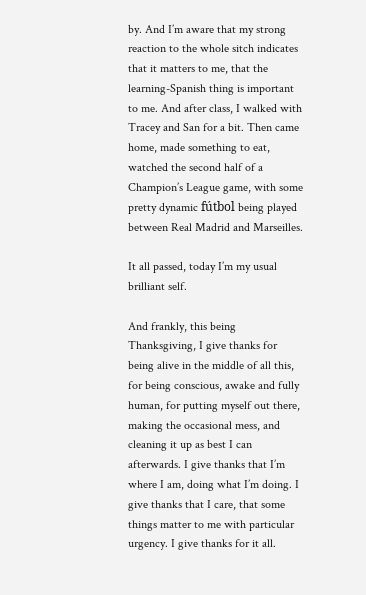by. And I’m aware that my strong reaction to the whole sitch indicates that it matters to me, that the learning-Spanish thing is important to me. And after class, I walked with Tracey and San for a bit. Then came home, made something to eat, watched the second half of a Champion’s League game, with some pretty dynamic fútbol being played between Real Madrid and Marseilles.

It all passed, today I’m my usual brilliant self.

And frankly, this being Thanksgiving, I give thanks for being alive in the middle of all this, for being conscious, awake and fully human, for putting myself out there, making the occasional mess, and cleaning it up as best I can afterwards. I give thanks that I’m where I am, doing what I’m doing. I give thanks that I care, that some things matter to me with particular urgency. I give thanks for it all.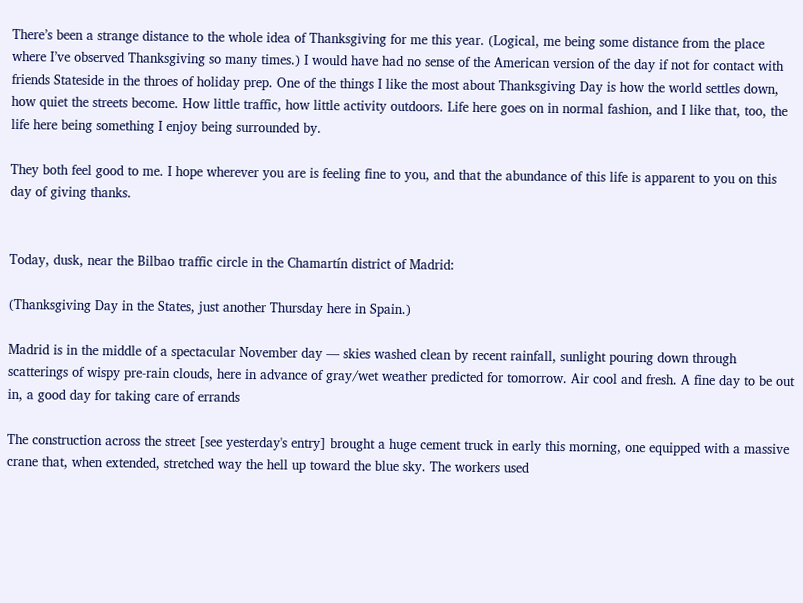There’s been a strange distance to the whole idea of Thanksgiving for me this year. (Logical, me being some distance from the place where I’ve observed Thanksgiving so many times.) I would have had no sense of the American version of the day if not for contact with friends Stateside in the throes of holiday prep. One of the things I like the most about Thanksgiving Day is how the world settles down, how quiet the streets become. How little traffic, how little activity outdoors. Life here goes on in normal fashion, and I like that, too, the life here being something I enjoy being surrounded by.

They both feel good to me. I hope wherever you are is feeling fine to you, and that the abundance of this life is apparent to you on this day of giving thanks.


Today, dusk, near the Bilbao traffic circle in the Chamartín district of Madrid:

(Thanksgiving Day in the States, just another Thursday here in Spain.)

Madrid is in the middle of a spectacular November day — skies washed clean by recent rainfall, sunlight pouring down through scatterings of wispy pre-rain clouds, here in advance of gray/wet weather predicted for tomorrow. Air cool and fresh. A fine day to be out in, a good day for taking care of errands

The construction across the street [see yesterday's entry] brought a huge cement truck in early this morning, one equipped with a massive crane that, when extended, stretched way the hell up toward the blue sky. The workers used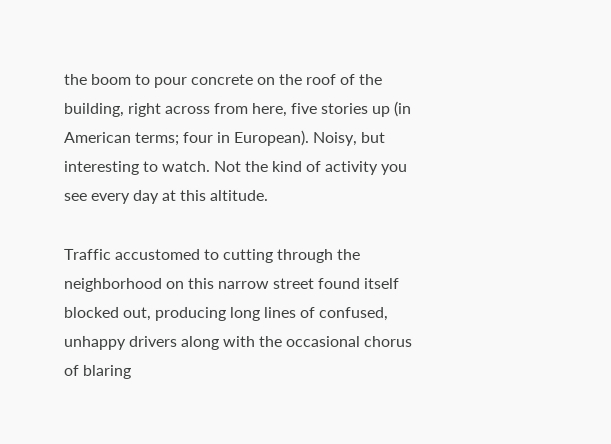the boom to pour concrete on the roof of the building, right across from here, five stories up (in American terms; four in European). Noisy, but interesting to watch. Not the kind of activity you see every day at this altitude.

Traffic accustomed to cutting through the neighborhood on this narrow street found itself blocked out, producing long lines of confused, unhappy drivers along with the occasional chorus of blaring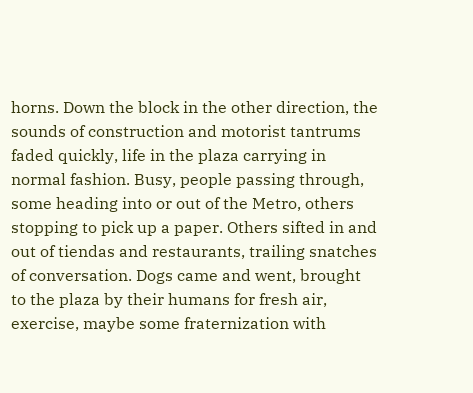horns. Down the block in the other direction, the sounds of construction and motorist tantrums faded quickly, life in the plaza carrying in normal fashion. Busy, people passing through, some heading into or out of the Metro, others stopping to pick up a paper. Others sifted in and out of tiendas and restaurants, trailing snatches of conversation. Dogs came and went, brought to the plaza by their humans for fresh air, exercise, maybe some fraternization with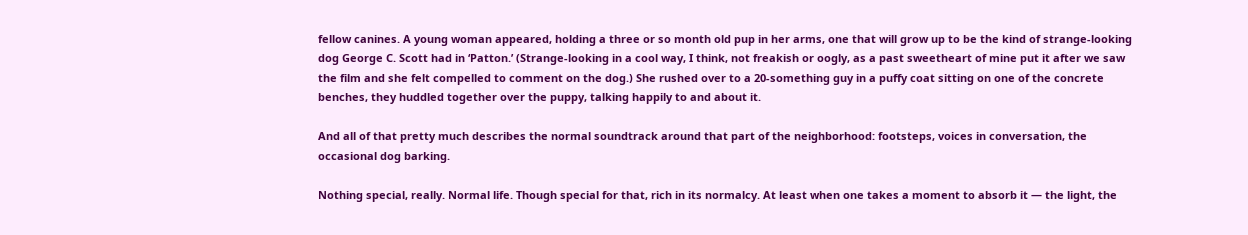fellow canines. A young woman appeared, holding a three or so month old pup in her arms, one that will grow up to be the kind of strange-looking dog George C. Scott had in ‘Patton.’ (Strange-looking in a cool way, I think, not freakish or oogly, as a past sweetheart of mine put it after we saw the film and she felt compelled to comment on the dog.) She rushed over to a 20-something guy in a puffy coat sitting on one of the concrete benches, they huddled together over the puppy, talking happily to and about it.

And all of that pretty much describes the normal soundtrack around that part of the neighborhood: footsteps, voices in conversation, the occasional dog barking.

Nothing special, really. Normal life. Though special for that, rich in its normalcy. At least when one takes a moment to absorb it — the light, the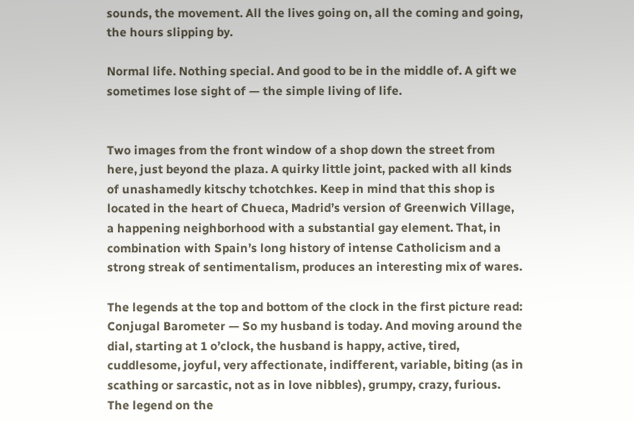sounds, the movement. All the lives going on, all the coming and going, the hours slipping by.

Normal life. Nothing special. And good to be in the middle of. A gift we sometimes lose sight of — the simple living of life.


Two images from the front window of a shop down the street from here, just beyond the plaza. A quirky little joint, packed with all kinds of unashamedly kitschy tchotchkes. Keep in mind that this shop is located in the heart of Chueca, Madrid’s version of Greenwich Village, a happening neighborhood with a substantial gay element. That, in combination with Spain’s long history of intense Catholicism and a strong streak of sentimentalism, produces an interesting mix of wares.

The legends at the top and bottom of the clock in the first picture read: Conjugal Barometer — So my husband is today. And moving around the dial, starting at 1 o’clock, the husband is happy, active, tired, cuddlesome, joyful, very affectionate, indifferent, variable, biting (as in scathing or sarcastic, not as in love nibbles), grumpy, crazy, furious. The legend on the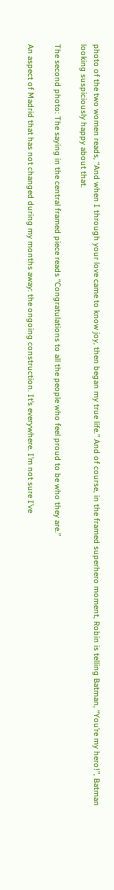photo of the two women reads, “And when I through your love came to know joy, then began my true life.” And of course, in the framed superhero moment, Robin is telling Batman, “You’re my hero!”, Batman looking suspiciously happy about that.

The second photo: The saying in the central framed piece reads “Congratulations to all the people who feel proud to be who they are.”

An aspect of Madrid that has not changed during my months away: the ongoing construction. It’s everywhere. I’m not sure I’ve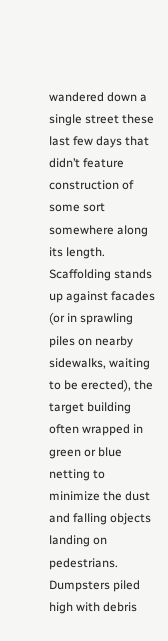wandered down a single street these last few days that didn’t feature construction of some sort somewhere along its length. Scaffolding stands up against facades (or in sprawling piles on nearby sidewalks, waiting to be erected), the target building often wrapped in green or blue netting to minimize the dust and falling objects landing on pedestrians. Dumpsters piled high with debris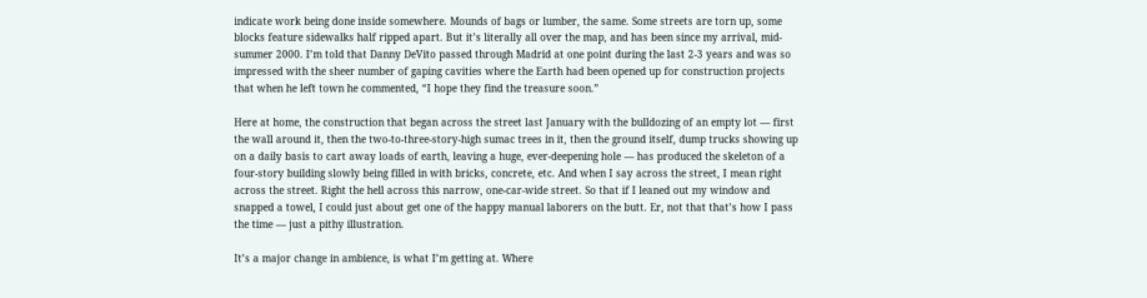indicate work being done inside somewhere. Mounds of bags or lumber, the same. Some streets are torn up, some blocks feature sidewalks half ripped apart. But it’s literally all over the map, and has been since my arrival, mid-summer 2000. I’m told that Danny DeVito passed through Madrid at one point during the last 2-3 years and was so impressed with the sheer number of gaping cavities where the Earth had been opened up for construction projects that when he left town he commented, “I hope they find the treasure soon.”

Here at home, the construction that began across the street last January with the bulldozing of an empty lot — first the wall around it, then the two-to-three-story-high sumac trees in it, then the ground itself, dump trucks showing up on a daily basis to cart away loads of earth, leaving a huge, ever-deepening hole — has produced the skeleton of a four-story building slowly being filled in with bricks, concrete, etc. And when I say across the street, I mean right across the street. Right the hell across this narrow, one-car-wide street. So that if I leaned out my window and snapped a towel, I could just about get one of the happy manual laborers on the butt. Er, not that that’s how I pass the time — just a pithy illustration.

It’s a major change in ambience, is what I’m getting at. Where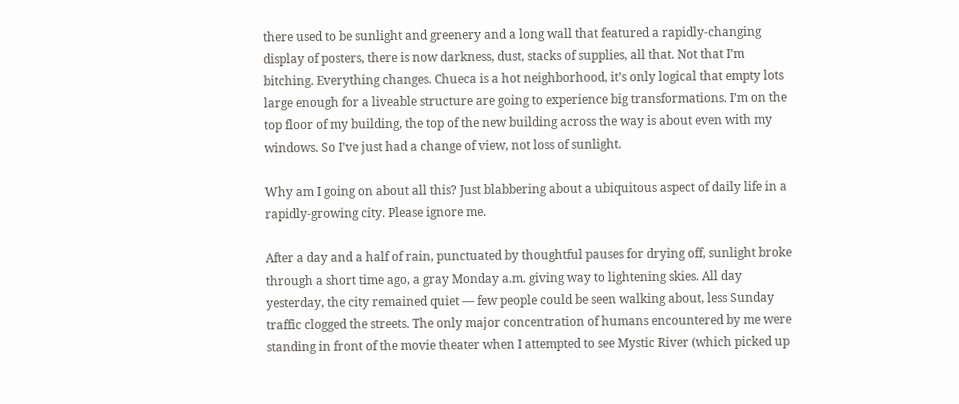there used to be sunlight and greenery and a long wall that featured a rapidly-changing display of posters, there is now darkness, dust, stacks of supplies, all that. Not that I’m bitching. Everything changes. Chueca is a hot neighborhood, it’s only logical that empty lots large enough for a liveable structure are going to experience big transformations. I’m on the top floor of my building, the top of the new building across the way is about even with my windows. So I’ve just had a change of view, not loss of sunlight.

Why am I going on about all this? Just blabbering about a ubiquitous aspect of daily life in a rapidly-growing city. Please ignore me.

After a day and a half of rain, punctuated by thoughtful pauses for drying off, sunlight broke through a short time ago, a gray Monday a.m. giving way to lightening skies. All day yesterday, the city remained quiet — few people could be seen walking about, less Sunday traffic clogged the streets. The only major concentration of humans encountered by me were standing in front of the movie theater when I attempted to see Mystic River (which picked up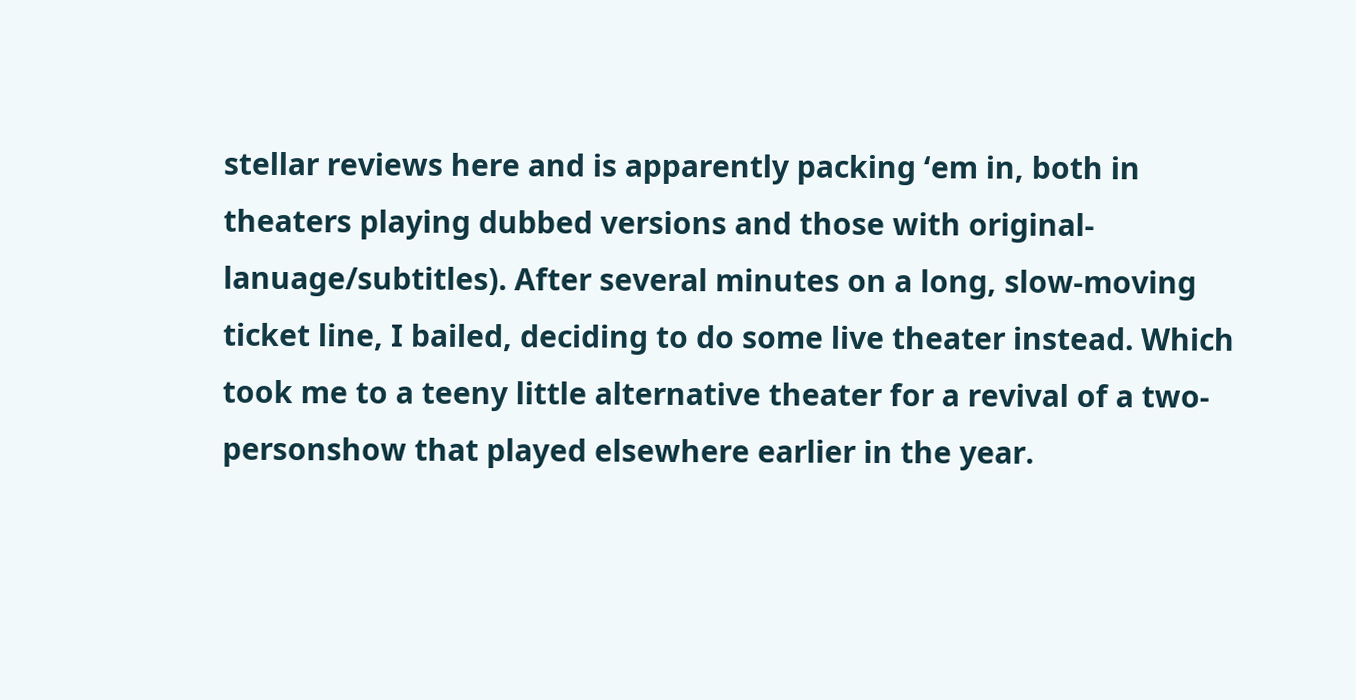stellar reviews here and is apparently packing ‘em in, both in theaters playing dubbed versions and those with original-lanuage/subtitles). After several minutes on a long, slow-moving ticket line, I bailed, deciding to do some live theater instead. Which took me to a teeny little alternative theater for a revival of a two-personshow that played elsewhere earlier in the year.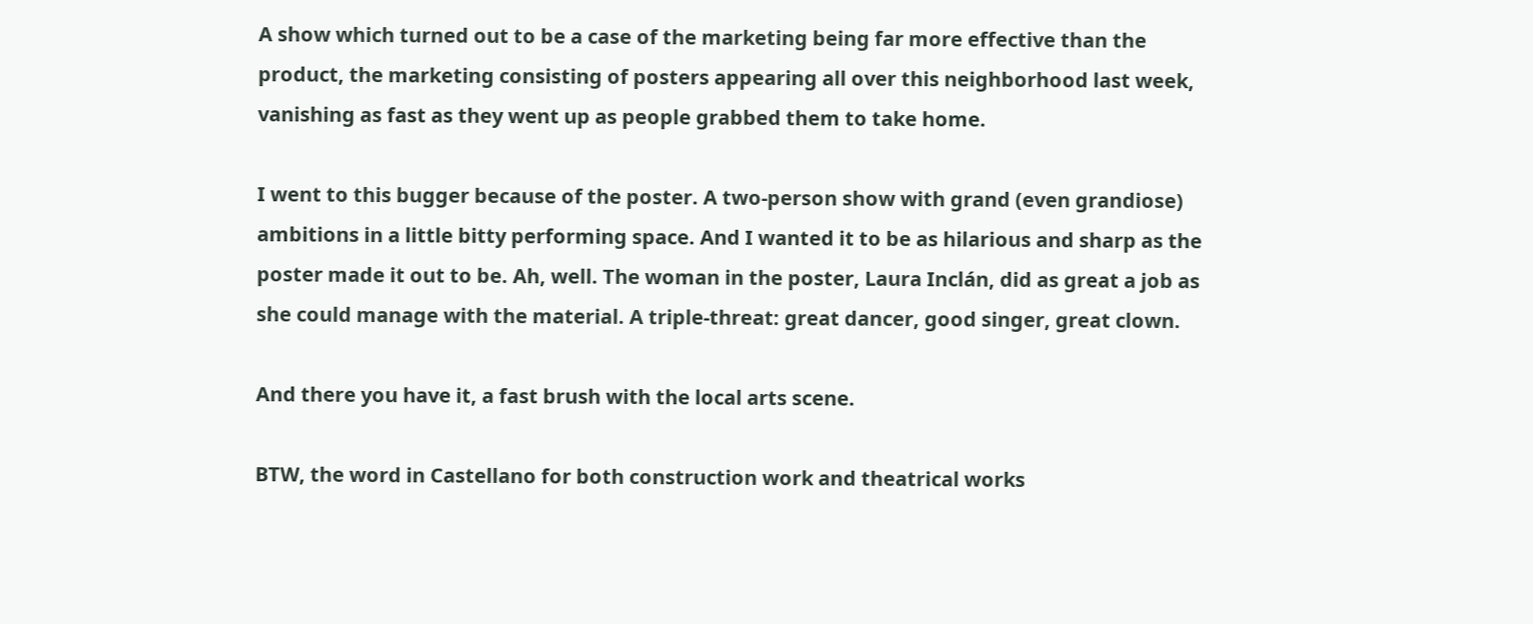A show which turned out to be a case of the marketing being far more effective than the product, the marketing consisting of posters appearing all over this neighborhood last week, vanishing as fast as they went up as people grabbed them to take home.

I went to this bugger because of the poster. A two-person show with grand (even grandiose) ambitions in a little bitty performing space. And I wanted it to be as hilarious and sharp as the poster made it out to be. Ah, well. The woman in the poster, Laura Inclán, did as great a job as she could manage with the material. A triple-threat: great dancer, good singer, great clown.

And there you have it, a fast brush with the local arts scene.

BTW, the word in Castellano for both construction work and theatrical works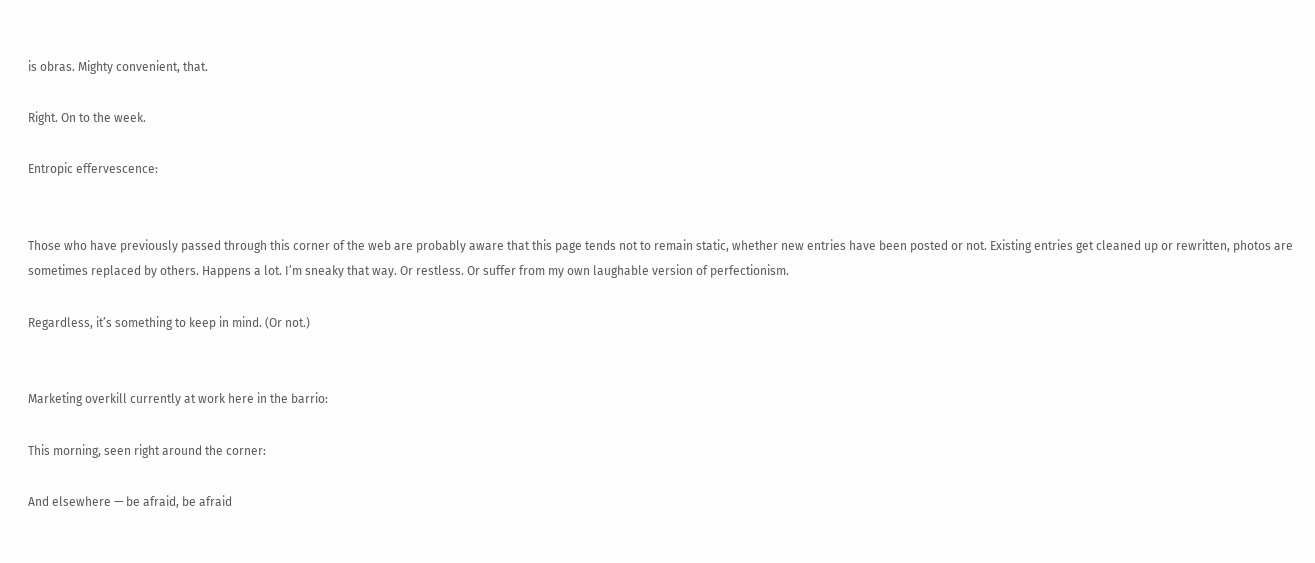is obras. Mighty convenient, that.

Right. On to the week.

Entropic effervescence:


Those who have previously passed through this corner of the web are probably aware that this page tends not to remain static, whether new entries have been posted or not. Existing entries get cleaned up or rewritten, photos are sometimes replaced by others. Happens a lot. I’m sneaky that way. Or restless. Or suffer from my own laughable version of perfectionism.

Regardless, it’s something to keep in mind. (Or not.)


Marketing overkill currently at work here in the barrio:

This morning, seen right around the corner:

And elsewhere — be afraid, be afraid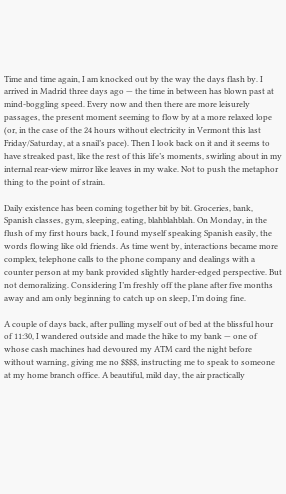Time and time again, I am knocked out by the way the days flash by. I arrived in Madrid three days ago — the time in between has blown past at mind-boggling speed. Every now and then there are more leisurely passages, the present moment seeming to flow by at a more relaxed lope (or, in the case of the 24 hours without electricity in Vermont this last Friday/Saturday, at a snail’s pace). Then I look back on it and it seems to have streaked past, like the rest of this life’s moments, swirling about in my internal rear-view mirror like leaves in my wake. Not to push the metaphor thing to the point of strain.

Daily existence has been coming together bit by bit. Groceries, bank, Spanish classes, gym, sleeping, eating, blahblahblah. On Monday, in the flush of my first hours back, I found myself speaking Spanish easily, the words flowing like old friends. As time went by, interactions became more complex, telephone calls to the phone company and dealings with a counter person at my bank provided slightly harder-edged perspective. But not demoralizing. Considering I’m freshly off the plane after five months away and am only beginning to catch up on sleep, I’m doing fine.

A couple of days back, after pulling myself out of bed at the blissful hour of 11:30, I wandered outside and made the hike to my bank — one of whose cash machines had devoured my ATM card the night before without warning, giving me no $$$$, instructing me to speak to someone at my home branch office. A beautiful, mild day, the air practically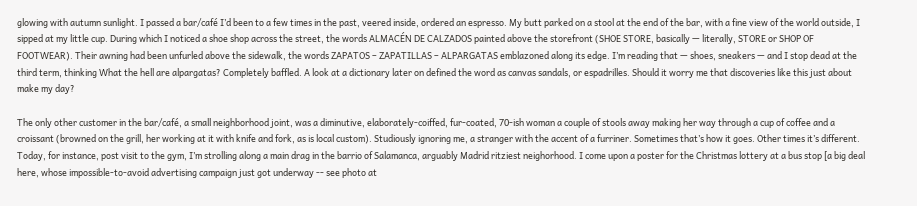glowing with autumn sunlight. I passed a bar/café I’d been to a few times in the past, veered inside, ordered an espresso. My butt parked on a stool at the end of the bar, with a fine view of the world outside, I sipped at my little cup. During which I noticed a shoe shop across the street, the words ALMACÉN DE CALZADOS painted above the storefront (SHOE STORE, basically — literally, STORE or SHOP OF FOOTWEAR). Their awning had been unfurled above the sidewalk, the words ZAPATOS – ZAPATILLAS – ALPARGATAS emblazoned along its edge. I’m reading that — shoes, sneakers — and I stop dead at the third term, thinking What the hell are alpargatas? Completely baffled. A look at a dictionary later on defined the word as canvas sandals, or espadrilles. Should it worry me that discoveries like this just about make my day?

The only other customer in the bar/café, a small neighborhood joint, was a diminutive, elaborately-coiffed, fur-coated, 70-ish woman a couple of stools away making her way through a cup of coffee and a croissant (browned on the grill, her working at it with knife and fork, as is local custom). Studiously ignoring me, a stranger with the accent of a furriner. Sometimes that’s how it goes. Other times it’s different. Today, for instance, post visit to the gym, I’m strolling along a main drag in the barrio of Salamanca, arguably Madrid ritziest neighorhood. I come upon a poster for the Christmas lottery at a bus stop [a big deal here, whose impossible-to-avoid advertising campaign just got underway -- see photo at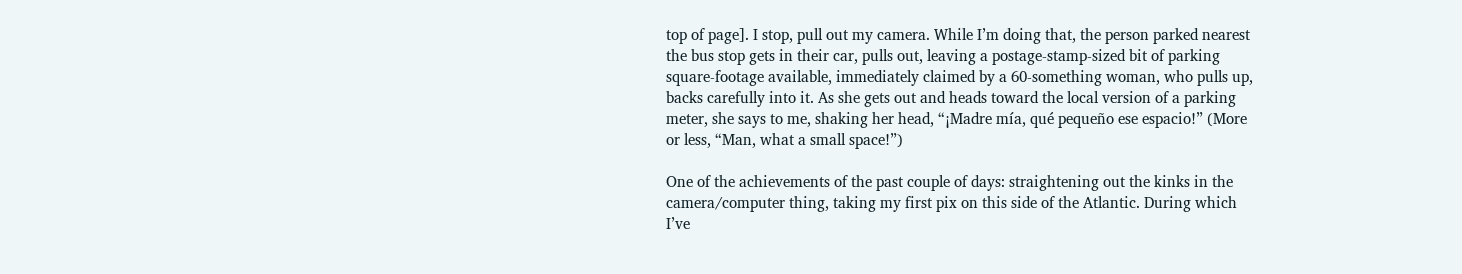top of page]. I stop, pull out my camera. While I’m doing that, the person parked nearest the bus stop gets in their car, pulls out, leaving a postage-stamp-sized bit of parking square-footage available, immediately claimed by a 60-something woman, who pulls up, backs carefully into it. As she gets out and heads toward the local version of a parking meter, she says to me, shaking her head, “¡Madre mía, qué pequeño ese espacio!” (More or less, “Man, what a small space!”)

One of the achievements of the past couple of days: straightening out the kinks in the camera/computer thing, taking my first pix on this side of the Atlantic. During which I’ve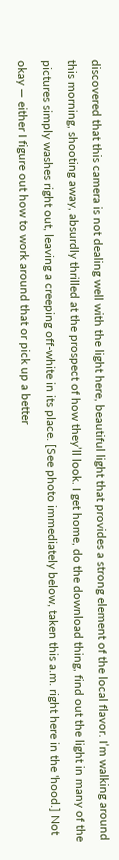discovered that this camera is not dealing well with the light here, beautiful light that provides a strong element of the local flavor. I’m walking around this morning, shooting away, absurdly thrilled at the prospect of how they’ll look. I get home, do the download thing, find out the light in many of the pictures simply washes right out, leaving a creeping off-white in its place. [See photo immediately below, taken this a.m. right here in the 'hood.] Not okay — either I figure out how to work around that or pick up a better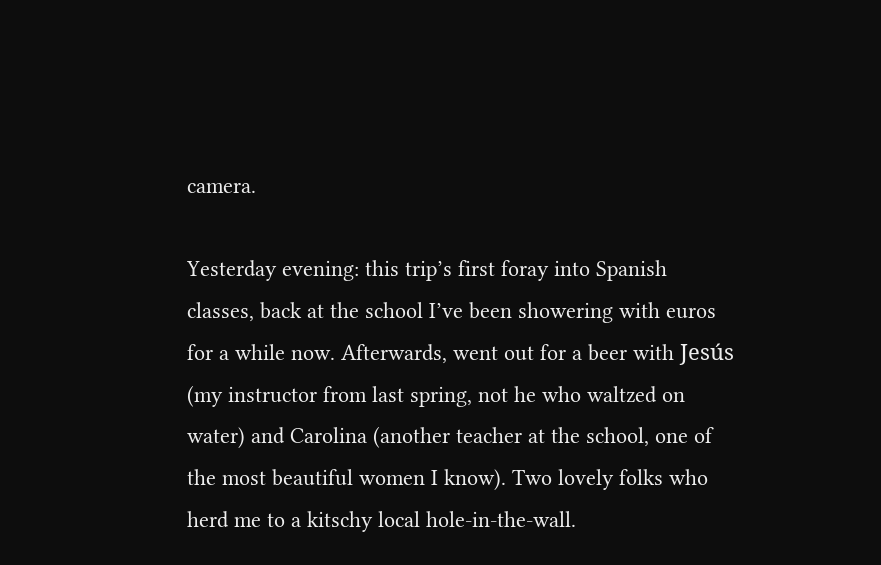camera.

Yesterday evening: this trip’s first foray into Spanish classes, back at the school I’ve been showering with euros for a while now. Afterwards, went out for a beer with Jesús (my instructor from last spring, not he who waltzed on water) and Carolina (another teacher at the school, one of the most beautiful women I know). Two lovely folks who herd me to a kitschy local hole-in-the-wall.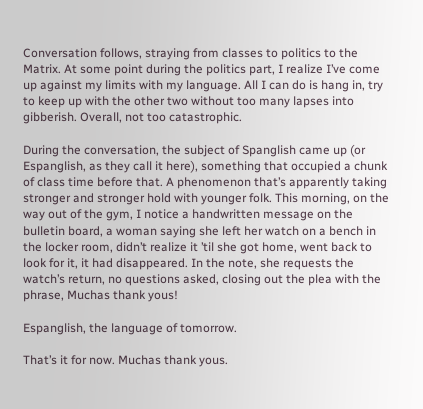Conversation follows, straying from classes to politics to the Matrix. At some point during the politics part, I realize I’ve come up against my limits with my language. All I can do is hang in, try to keep up with the other two without too many lapses into gibberish. Overall, not too catastrophic.

During the conversation, the subject of Spanglish came up (or Espanglish, as they call it here), something that occupied a chunk of class time before that. A phenomenon that’s apparently taking stronger and stronger hold with younger folk. This morning, on the way out of the gym, I notice a handwritten message on the bulletin board, a woman saying she left her watch on a bench in the locker room, didn’t realize it ’til she got home, went back to look for it, it had disappeared. In the note, she requests the watch’s return, no questions asked, closing out the plea with the phrase, Muchas thank yous!

Espanglish, the language of tomorrow.

That’s it for now. Muchas thank yous.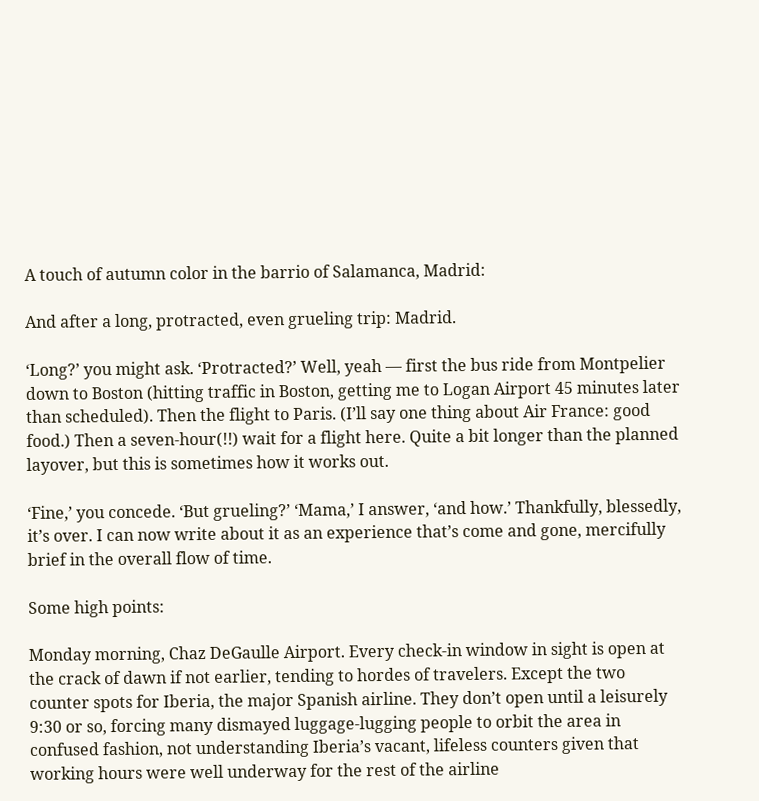A touch of autumn color in the barrio of Salamanca, Madrid:

And after a long, protracted, even grueling trip: Madrid.

‘Long?’ you might ask. ‘Protracted?’ Well, yeah — first the bus ride from Montpelier down to Boston (hitting traffic in Boston, getting me to Logan Airport 45 minutes later than scheduled). Then the flight to Paris. (I’ll say one thing about Air France: good food.) Then a seven-hour(!!) wait for a flight here. Quite a bit longer than the planned layover, but this is sometimes how it works out.

‘Fine,’ you concede. ‘But grueling?’ ‘Mama,’ I answer, ‘and how.’ Thankfully, blessedly, it’s over. I can now write about it as an experience that’s come and gone, mercifully brief in the overall flow of time.

Some high points:

Monday morning, Chaz DeGaulle Airport. Every check-in window in sight is open at the crack of dawn if not earlier, tending to hordes of travelers. Except the two counter spots for Iberia, the major Spanish airline. They don’t open until a leisurely 9:30 or so, forcing many dismayed luggage-lugging people to orbit the area in confused fashion, not understanding Iberia’s vacant, lifeless counters given that working hours were well underway for the rest of the airline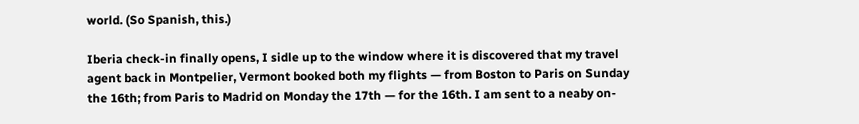world. (So Spanish, this.)

Iberia check-in finally opens, I sidle up to the window where it is discovered that my travel agent back in Montpelier, Vermont booked both my flights — from Boston to Paris on Sunday the 16th; from Paris to Madrid on Monday the 17th — for the 16th. I am sent to a neaby on-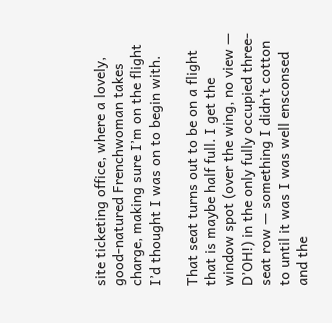site ticketing office, where a lovely, good-natured Frenchwoman takes charge, making sure I’m on the flight I’d thought I was on to begin with.

That seat turns out to be on a flight that is maybe half full. I get the window spot (over the wing, no view — D’OH!) in the only fully occupied three-seat row — something I didn’t cotton to until it was I was well ensconsed and the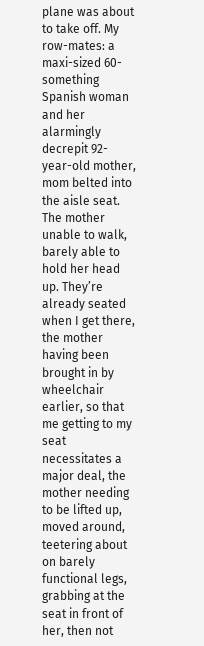plane was about to take off. My row-mates: a maxi-sized 60-something Spanish woman and her alarmingly decrepit 92-year-old mother, mom belted into the aisle seat. The mother unable to walk, barely able to hold her head up. They’re already seated when I get there, the mother having been brought in by wheelchair earlier, so that me getting to my seat necessitates a major deal, the mother needing to be lifted up, moved around, teetering about on barely functional legs, grabbing at the seat in front of her, then not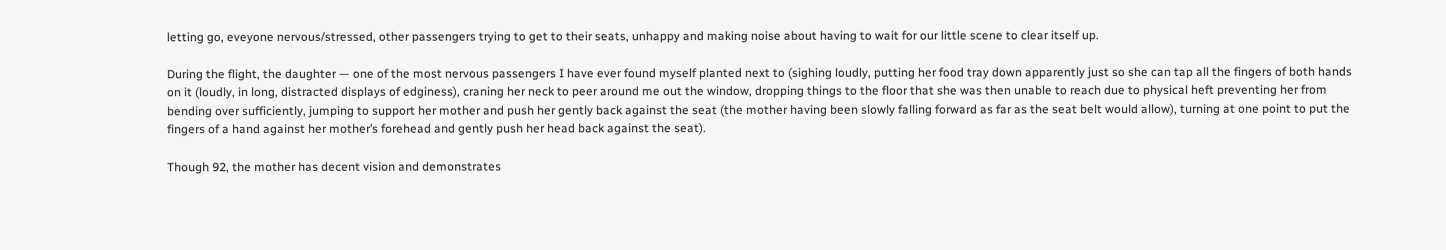letting go, eveyone nervous/stressed, other passengers trying to get to their seats, unhappy and making noise about having to wait for our little scene to clear itself up.

During the flight, the daughter — one of the most nervous passengers I have ever found myself planted next to (sighing loudly, putting her food tray down apparently just so she can tap all the fingers of both hands on it (loudly, in long, distracted displays of edginess), craning her neck to peer around me out the window, dropping things to the floor that she was then unable to reach due to physical heft preventing her from bending over sufficiently, jumping to support her mother and push her gently back against the seat (the mother having been slowly falling forward as far as the seat belt would allow), turning at one point to put the fingers of a hand against her mother’s forehead and gently push her head back against the seat).

Though 92, the mother has decent vision and demonstrates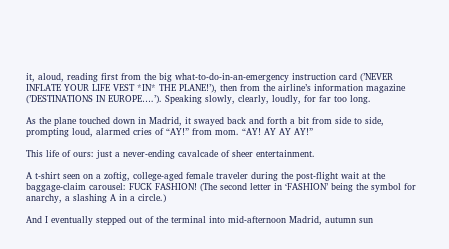it, aloud, reading first from the big what-to-do-in-an-emergency instruction card (’NEVER INFLATE YOUR LIFE VEST *IN* THE PLANE!’), then from the airline’s information magazine (’DESTINATIONS IN EUROPE….’). Speaking slowly, clearly, loudly, for far too long.

As the plane touched down in Madrid, it swayed back and forth a bit from side to side, prompting loud, alarmed cries of “AY!” from mom. “AY! AY AY AY!”

This life of ours: just a never-ending cavalcade of sheer entertainment.

A t-shirt seen on a zoftig, college-aged female traveler during the post-flight wait at the baggage-claim carousel: FUCK FASHION! (The second letter in ‘FASHION’ being the symbol for anarchy, a slashing A in a circle.)

And I eventually stepped out of the terminal into mid-afternoon Madrid, autumn sun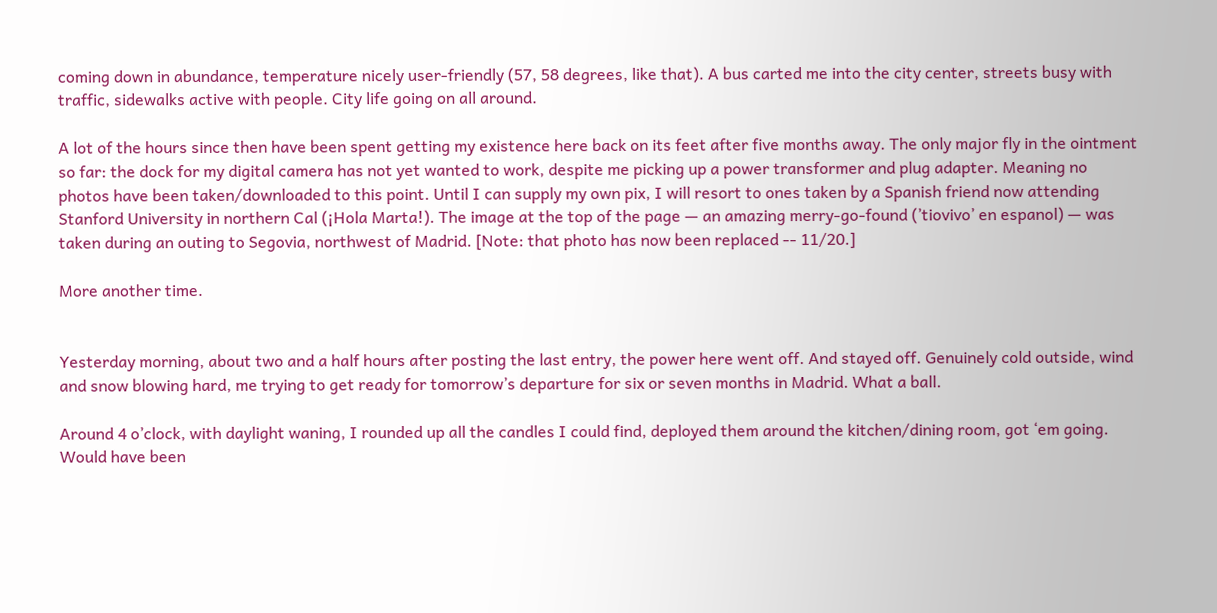coming down in abundance, temperature nicely user-friendly (57, 58 degrees, like that). A bus carted me into the city center, streets busy with traffic, sidewalks active with people. City life going on all around.

A lot of the hours since then have been spent getting my existence here back on its feet after five months away. The only major fly in the ointment so far: the dock for my digital camera has not yet wanted to work, despite me picking up a power transformer and plug adapter. Meaning no photos have been taken/downloaded to this point. Until I can supply my own pix, I will resort to ones taken by a Spanish friend now attending Stanford University in northern Cal (¡Hola Marta!). The image at the top of the page — an amazing merry-go-found (’tiovivo’ en espanol) — was taken during an outing to Segovia, northwest of Madrid. [Note: that photo has now been replaced -- 11/20.]

More another time.


Yesterday morning, about two and a half hours after posting the last entry, the power here went off. And stayed off. Genuinely cold outside, wind and snow blowing hard, me trying to get ready for tomorrow’s departure for six or seven months in Madrid. What a ball.

Around 4 o’clock, with daylight waning, I rounded up all the candles I could find, deployed them around the kitchen/dining room, got ‘em going. Would have been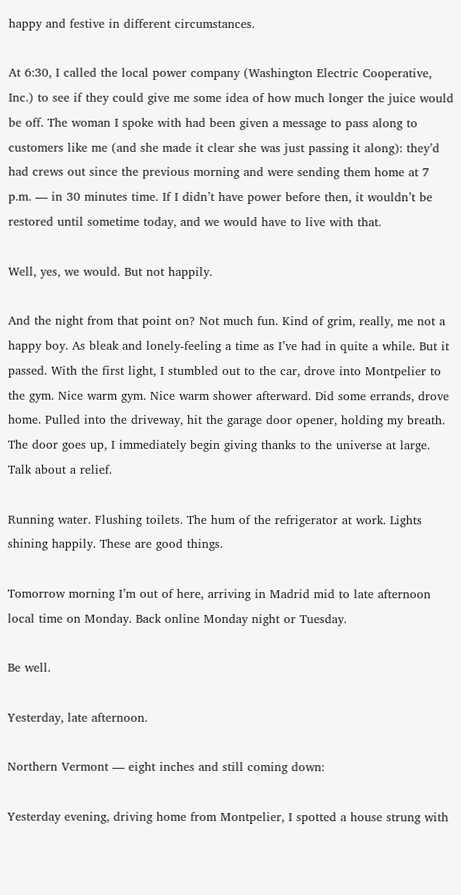happy and festive in different circumstances.

At 6:30, I called the local power company (Washington Electric Cooperative, Inc.) to see if they could give me some idea of how much longer the juice would be off. The woman I spoke with had been given a message to pass along to customers like me (and she made it clear she was just passing it along): they’d had crews out since the previous morning and were sending them home at 7 p.m. — in 30 minutes time. If I didn’t have power before then, it wouldn’t be restored until sometime today, and we would have to live with that.

Well, yes, we would. But not happily.

And the night from that point on? Not much fun. Kind of grim, really, me not a happy boy. As bleak and lonely-feeling a time as I’ve had in quite a while. But it passed. With the first light, I stumbled out to the car, drove into Montpelier to the gym. Nice warm gym. Nice warm shower afterward. Did some errands, drove home. Pulled into the driveway, hit the garage door opener, holding my breath. The door goes up, I immediately begin giving thanks to the universe at large. Talk about a relief.

Running water. Flushing toilets. The hum of the refrigerator at work. Lights shining happily. These are good things.

Tomorrow morning I’m out of here, arriving in Madrid mid to late afternoon local time on Monday. Back online Monday night or Tuesday.

Be well.

Yesterday, late afternoon.

Northern Vermont — eight inches and still coming down:

Yesterday evening, driving home from Montpelier, I spotted a house strung with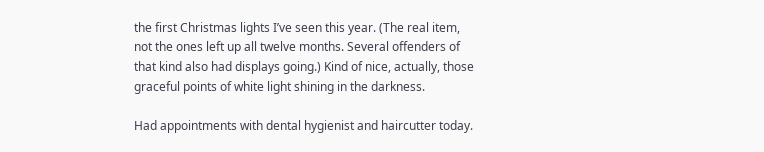the first Christmas lights I’ve seen this year. (The real item, not the ones left up all twelve months. Several offenders of that kind also had displays going.) Kind of nice, actually, those graceful points of white light shining in the darkness.

Had appointments with dental hygienist and haircutter today.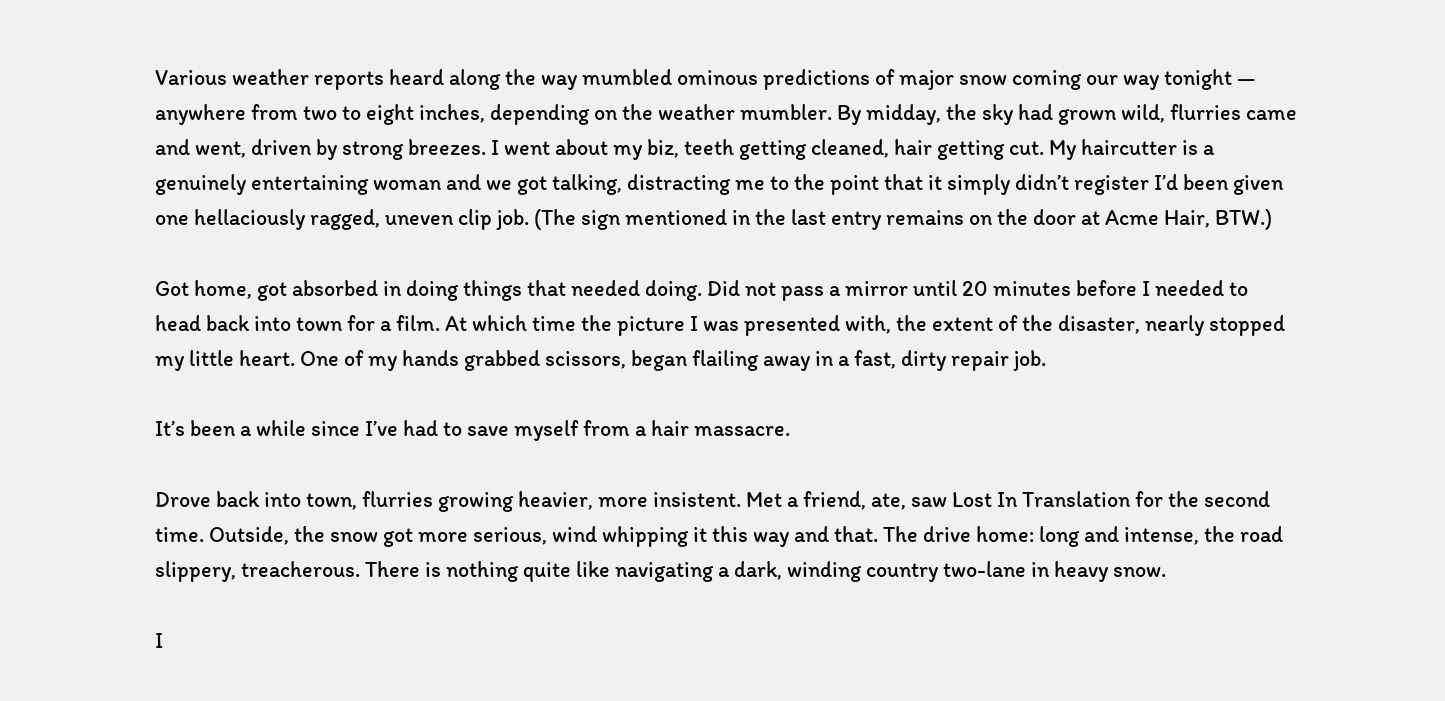Various weather reports heard along the way mumbled ominous predictions of major snow coming our way tonight — anywhere from two to eight inches, depending on the weather mumbler. By midday, the sky had grown wild, flurries came and went, driven by strong breezes. I went about my biz, teeth getting cleaned, hair getting cut. My haircutter is a genuinely entertaining woman and we got talking, distracting me to the point that it simply didn’t register I’d been given one hellaciously ragged, uneven clip job. (The sign mentioned in the last entry remains on the door at Acme Hair, BTW.)

Got home, got absorbed in doing things that needed doing. Did not pass a mirror until 20 minutes before I needed to head back into town for a film. At which time the picture I was presented with, the extent of the disaster, nearly stopped my little heart. One of my hands grabbed scissors, began flailing away in a fast, dirty repair job.

It’s been a while since I’ve had to save myself from a hair massacre.

Drove back into town, flurries growing heavier, more insistent. Met a friend, ate, saw Lost In Translation for the second time. Outside, the snow got more serious, wind whipping it this way and that. The drive home: long and intense, the road slippery, treacherous. There is nothing quite like navigating a dark, winding country two-lane in heavy snow.

I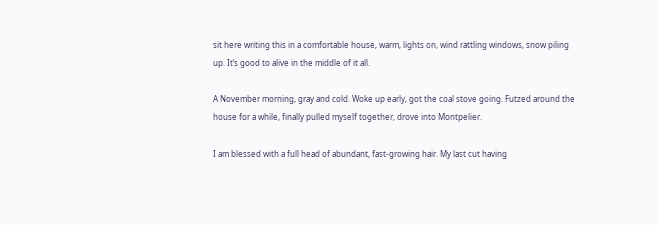sit here writing this in a comfortable house, warm, lights on, wind rattling windows, snow piling up. It’s good to alive in the middle of it all.

A November morning, gray and cold. Woke up early, got the coal stove going. Futzed around the house for a while, finally pulled myself together, drove into Montpelier.

I am blessed with a full head of abundant, fast-growing hair. My last cut having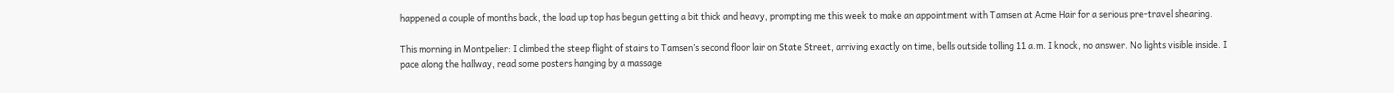happened a couple of months back, the load up top has begun getting a bit thick and heavy, prompting me this week to make an appointment with Tamsen at Acme Hair for a serious pre-travel shearing.

This morning in Montpelier: I climbed the steep flight of stairs to Tamsen’s second floor lair on State Street, arriving exactly on time, bells outside tolling 11 a.m. I knock, no answer. No lights visible inside. I pace along the hallway, read some posters hanging by a massage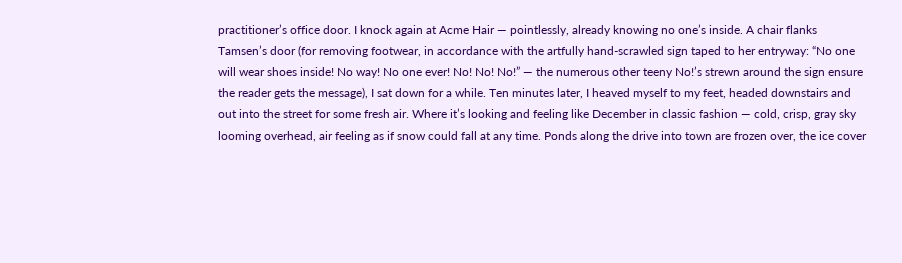practitioner’s office door. I knock again at Acme Hair — pointlessly, already knowing no one’s inside. A chair flanks Tamsen’s door (for removing footwear, in accordance with the artfully hand-scrawled sign taped to her entryway: “No one will wear shoes inside! No way! No one ever! No! No! No!” — the numerous other teeny No!’s strewn around the sign ensure the reader gets the message), I sat down for a while. Ten minutes later, I heaved myself to my feet, headed downstairs and out into the street for some fresh air. Where it’s looking and feeling like December in classic fashion — cold, crisp, gray sky looming overhead, air feeling as if snow could fall at any time. Ponds along the drive into town are frozen over, the ice cover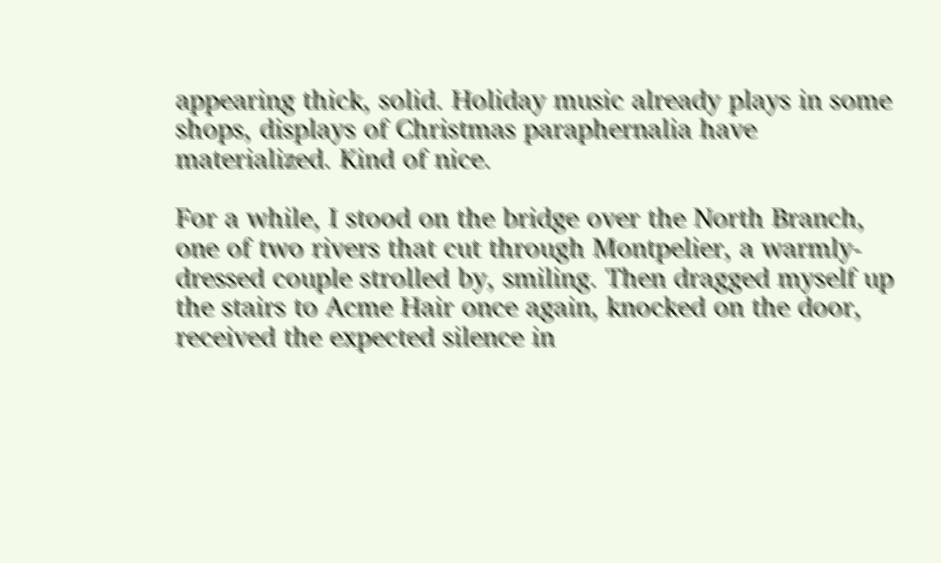appearing thick, solid. Holiday music already plays in some shops, displays of Christmas paraphernalia have materialized. Kind of nice.

For a while, I stood on the bridge over the North Branch, one of two rivers that cut through Montpelier, a warmly-dressed couple strolled by, smiling. Then dragged myself up the stairs to Acme Hair once again, knocked on the door, received the expected silence in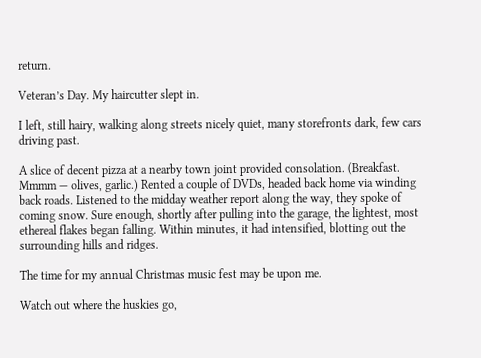return.

Veteran’s Day. My haircutter slept in.

I left, still hairy, walking along streets nicely quiet, many storefronts dark, few cars driving past.

A slice of decent pizza at a nearby town joint provided consolation. (Breakfast. Mmmm — olives, garlic.) Rented a couple of DVDs, headed back home via winding back roads. Listened to the midday weather report along the way, they spoke of coming snow. Sure enough, shortly after pulling into the garage, the lightest, most ethereal flakes began falling. Within minutes, it had intensified, blotting out the surrounding hills and ridges.

The time for my annual Christmas music fest may be upon me.

Watch out where the huskies go,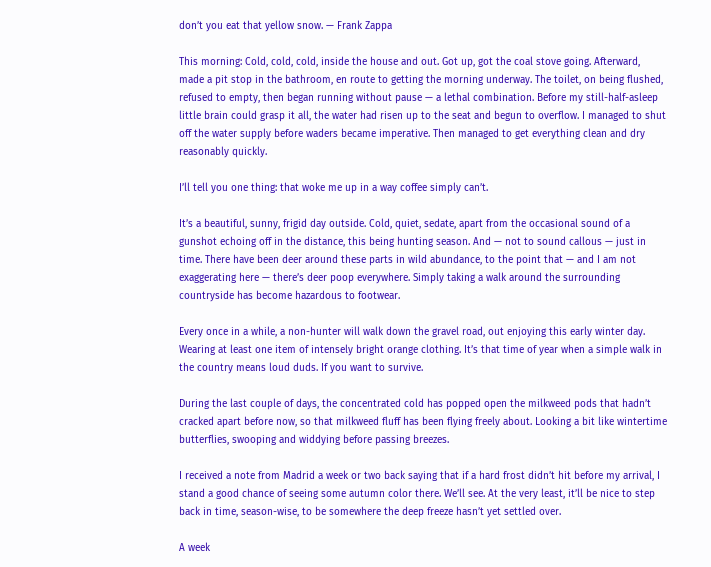don’t you eat that yellow snow. — Frank Zappa

This morning: Cold, cold, cold, inside the house and out. Got up, got the coal stove going. Afterward, made a pit stop in the bathroom, en route to getting the morning underway. The toilet, on being flushed, refused to empty, then began running without pause — a lethal combination. Before my still-half-asleep little brain could grasp it all, the water had risen up to the seat and begun to overflow. I managed to shut off the water supply before waders became imperative. Then managed to get everything clean and dry reasonably quickly.

I’ll tell you one thing: that woke me up in a way coffee simply can’t.

It’s a beautiful, sunny, frigid day outside. Cold, quiet, sedate, apart from the occasional sound of a gunshot echoing off in the distance, this being hunting season. And — not to sound callous — just in time. There have been deer around these parts in wild abundance, to the point that — and I am not exaggerating here — there’s deer poop everywhere. Simply taking a walk around the surrounding countryside has become hazardous to footwear.

Every once in a while, a non-hunter will walk down the gravel road, out enjoying this early winter day. Wearing at least one item of intensely bright orange clothing. It’s that time of year when a simple walk in the country means loud duds. If you want to survive.

During the last couple of days, the concentrated cold has popped open the milkweed pods that hadn’t cracked apart before now, so that milkweed fluff has been flying freely about. Looking a bit like wintertime butterflies, swooping and widdying before passing breezes.

I received a note from Madrid a week or two back saying that if a hard frost didn’t hit before my arrival, I stand a good chance of seeing some autumn color there. We’ll see. At the very least, it’ll be nice to step back in time, season-wise, to be somewhere the deep freeze hasn’t yet settled over.

A week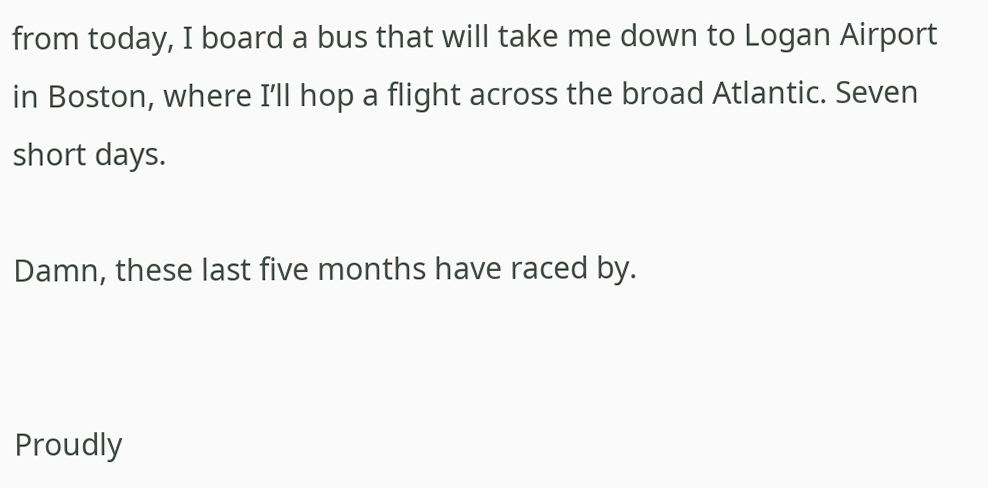from today, I board a bus that will take me down to Logan Airport in Boston, where I’ll hop a flight across the broad Atlantic. Seven short days.

Damn, these last five months have raced by.


Proudly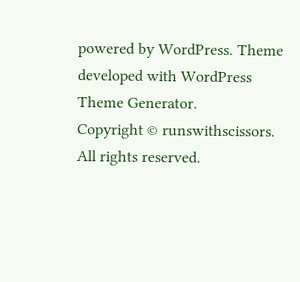powered by WordPress. Theme developed with WordPress Theme Generator.
Copyright © runswithscissors. All rights reserved.